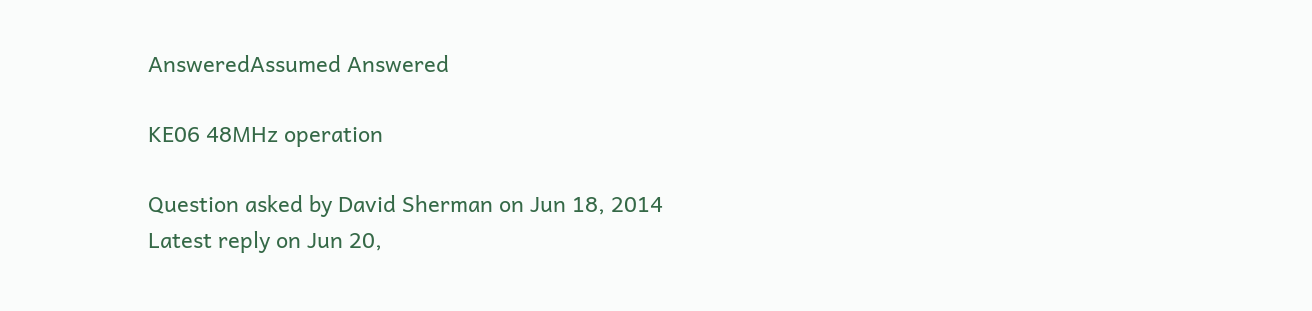AnsweredAssumed Answered

KE06 48MHz operation

Question asked by David Sherman on Jun 18, 2014
Latest reply on Jun 20,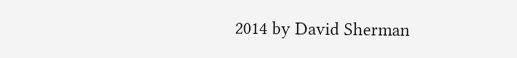2014 by David Sherman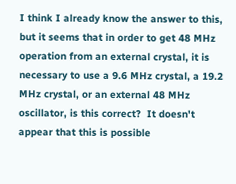I think I already know the answer to this, but it seems that in order to get 48 MHz operation from an external crystal, it is necessary to use a 9.6 MHz crystal, a 19.2 MHz crystal, or an external 48 MHz oscillator, is this correct?  It doesn't appear that this is possible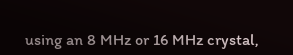using an 8 MHz or 16 MHz crystal,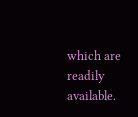which are readily available.